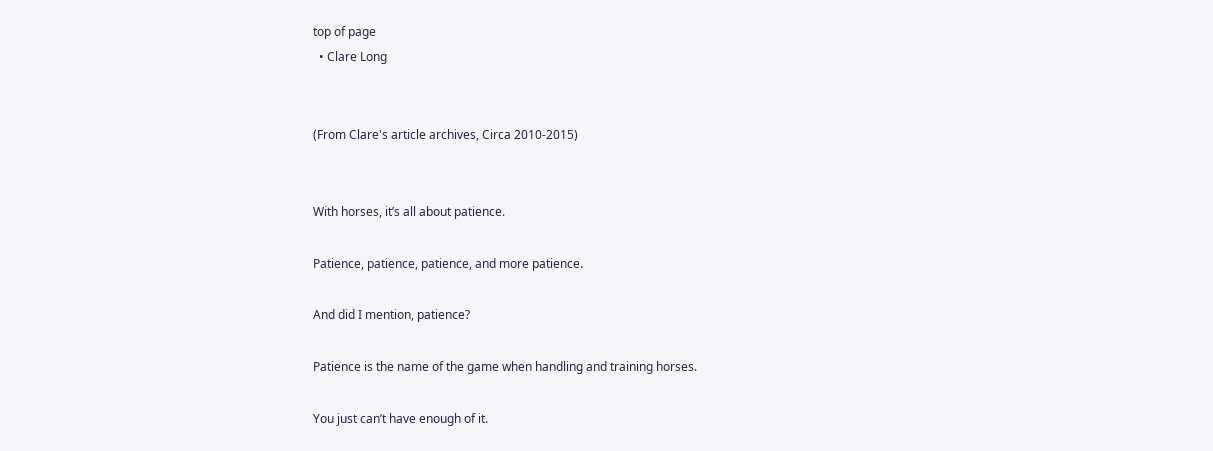top of page
  • Clare Long


(From Clare's article archives, Circa 2010-2015)


With horses, it’s all about patience.

Patience, patience, patience, and more patience.

And did I mention, patience?

Patience is the name of the game when handling and training horses.

You just can’t have enough of it.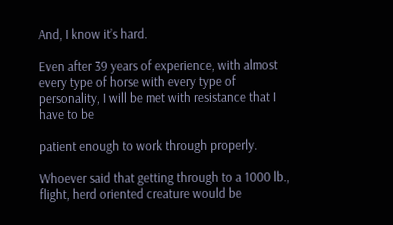And, I know it’s hard.

Even after 39 years of experience, with almost every type of horse with every type of personality, I will be met with resistance that I have to be

patient enough to work through properly.

Whoever said that getting through to a 1000 lb., flight, herd oriented creature would be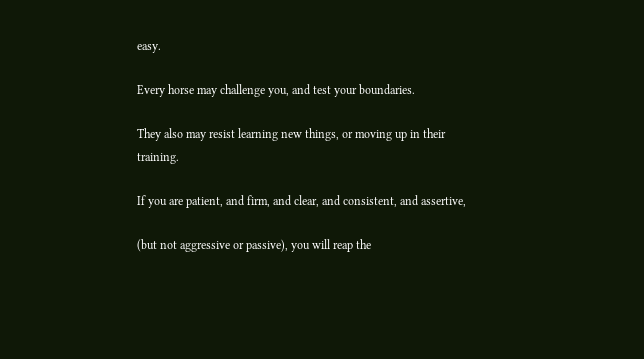easy.

Every horse may challenge you, and test your boundaries.

They also may resist learning new things, or moving up in their training.

If you are patient, and firm, and clear, and consistent, and assertive,

(but not aggressive or passive), you will reap the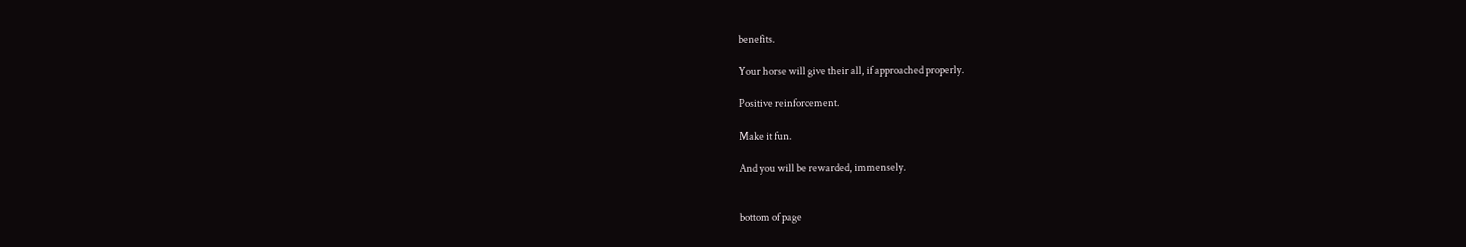benefits.

Your horse will give their all, if approached properly.

Positive reinforcement.

Make it fun.

And you will be rewarded, immensely.


bottom of page